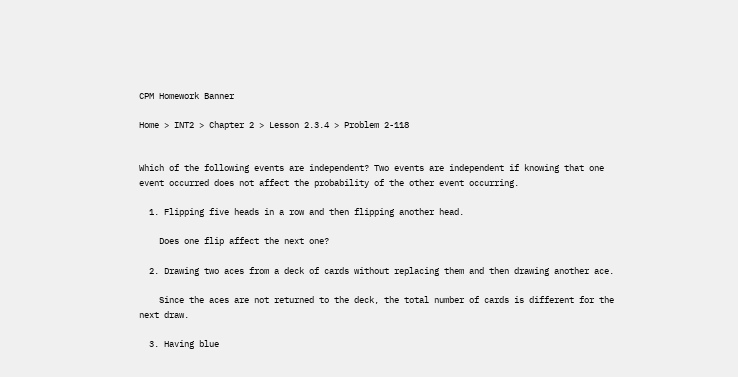CPM Homework Banner

Home > INT2 > Chapter 2 > Lesson 2.3.4 > Problem 2-118


Which of the following events are independent? Two events are independent if knowing that one event occurred does not affect the probability of the other event occurring.

  1. Flipping five heads in a row and then flipping another head.

    Does one flip affect the next one?

  2. Drawing two aces from a deck of cards without replacing them and then drawing another ace.

    Since the aces are not returned to the deck, the total number of cards is different for the next draw.

  3. Having blue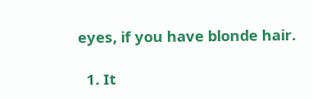eyes, if you have blonde hair.

  1. It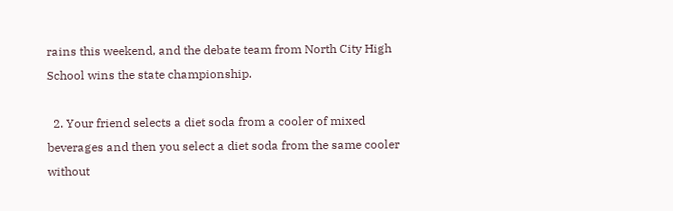rains this weekend, and the debate team from North City High School wins the state championship.

  2. Your friend selects a diet soda from a cooler of mixed beverages and then you select a diet soda from the same cooler without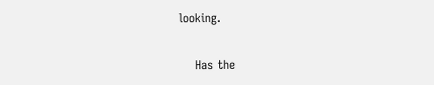looking.

    Has the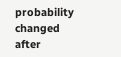probability changed after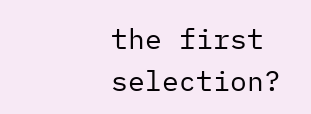the first selection?